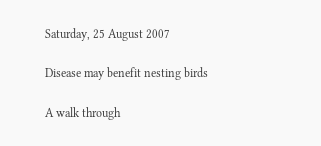Saturday, 25 August 2007

Disease may benefit nesting birds

A walk through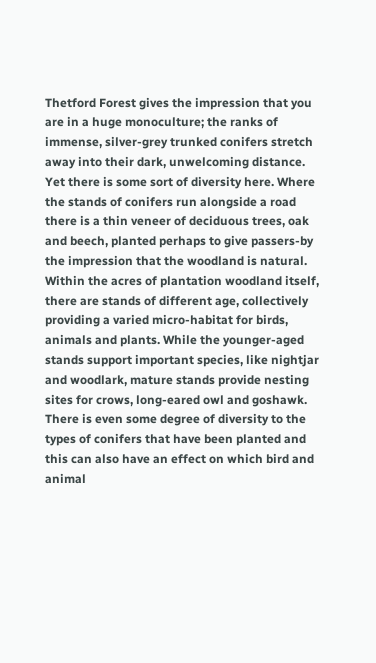Thetford Forest gives the impression that you are in a huge monoculture; the ranks of immense, silver-grey trunked conifers stretch away into their dark, unwelcoming distance.  Yet there is some sort of diversity here. Where the stands of conifers run alongside a road there is a thin veneer of deciduous trees, oak and beech, planted perhaps to give passers-by the impression that the woodland is natural. Within the acres of plantation woodland itself, there are stands of different age, collectively providing a varied micro-habitat for birds, animals and plants. While the younger-aged stands support important species, like nightjar and woodlark, mature stands provide nesting sites for crows, long-eared owl and goshawk. There is even some degree of diversity to the types of conifers that have been planted and this can also have an effect on which bird and animal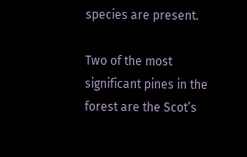species are present.

Two of the most significant pines in the forest are the Scot’s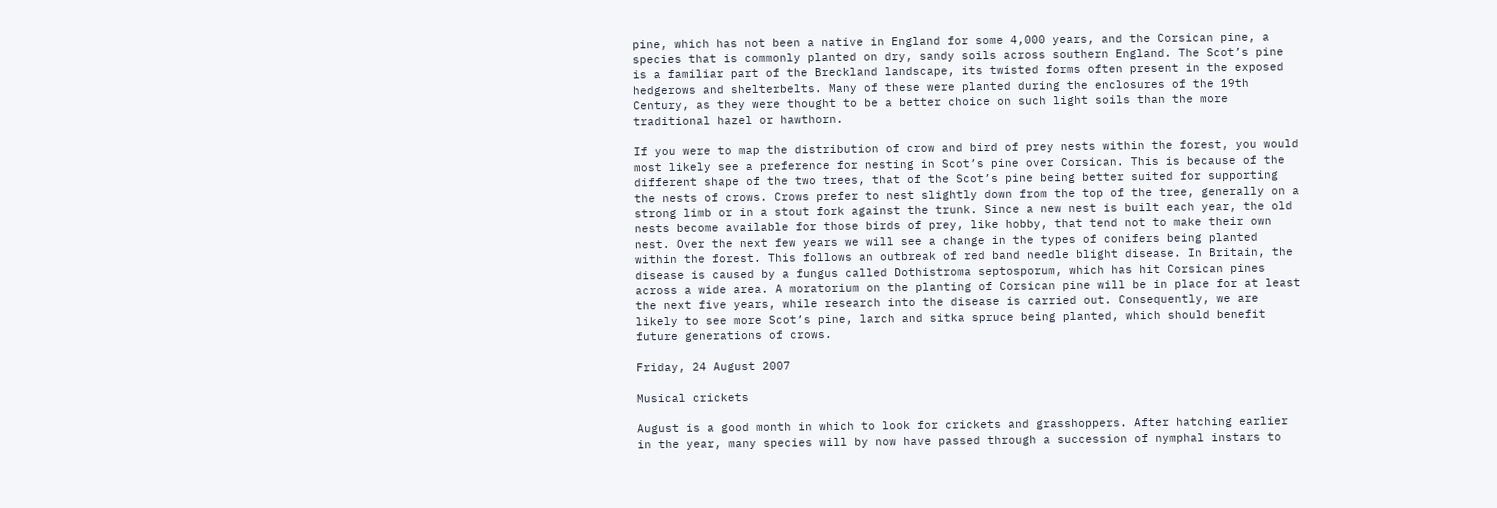pine, which has not been a native in England for some 4,000 years, and the Corsican pine, a species that is commonly planted on dry, sandy soils across southern England. The Scot’s pine is a familiar part of the Breckland landscape, its twisted forms often present in the exposed hedgerows and shelterbelts. Many of these were planted during the enclosures of the 19th Century, as they were thought to be a better choice on such light soils than the more traditional hazel or hawthorn.

If you were to map the distribution of crow and bird of prey nests within the forest, you would most likely see a preference for nesting in Scot’s pine over Corsican. This is because of the different shape of the two trees, that of the Scot’s pine being better suited for supporting the nests of crows. Crows prefer to nest slightly down from the top of the tree, generally on a strong limb or in a stout fork against the trunk. Since a new nest is built each year, the old nests become available for those birds of prey, like hobby, that tend not to make their own nest. Over the next few years we will see a change in the types of conifers being planted within the forest. This follows an outbreak of red band needle blight disease. In Britain, the disease is caused by a fungus called Dothistroma septosporum, which has hit Corsican pines across a wide area. A moratorium on the planting of Corsican pine will be in place for at least the next five years, while research into the disease is carried out. Consequently, we are likely to see more Scot’s pine, larch and sitka spruce being planted, which should benefit future generations of crows.

Friday, 24 August 2007

Musical crickets

August is a good month in which to look for crickets and grasshoppers. After hatching earlier in the year, many species will by now have passed through a succession of nymphal instars to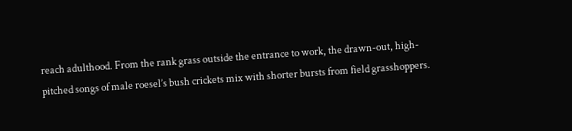reach adulthood. From the rank grass outside the entrance to work, the drawn-out, high-pitched songs of male roesel’s bush crickets mix with shorter bursts from field grasshoppers.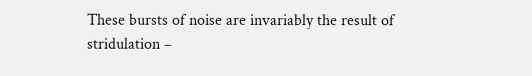These bursts of noise are invariably the result of stridulation –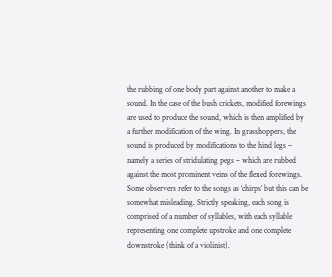the rubbing of one body part against another to make a sound. In the case of the bush crickets, modified forewings are used to produce the sound, which is then amplified by a further modification of the wing. In grasshoppers, the sound is produced by modifications to the hind legs – namely a series of stridulating pegs – which are rubbed against the most prominent veins of the flexed forewings. Some observers refer to the songs as ‘chirps’ but this can be somewhat misleading. Strictly speaking, each song is comprised of a number of syllables, with each syllable representing one complete upstroke and one complete downstroke (think of a violinist).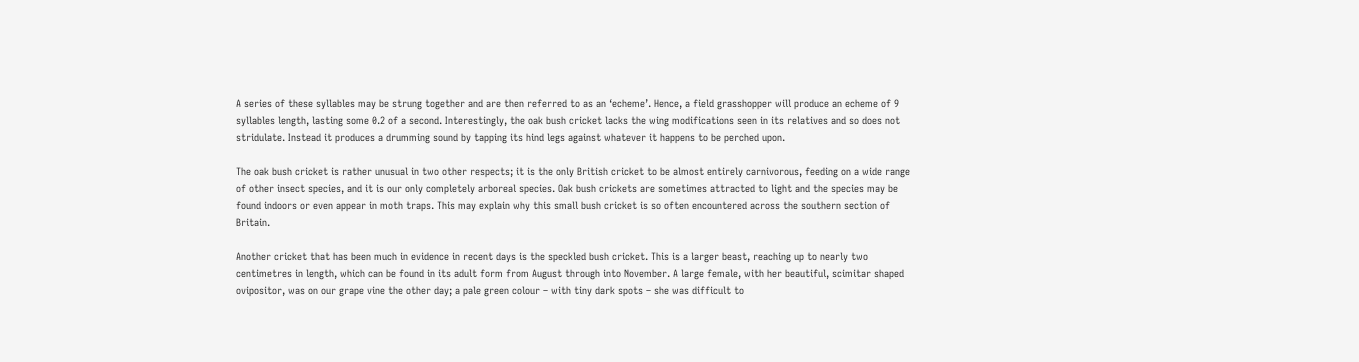A series of these syllables may be strung together and are then referred to as an ‘echeme’. Hence, a field grasshopper will produce an echeme of 9 syllables length, lasting some 0.2 of a second. Interestingly, the oak bush cricket lacks the wing modifications seen in its relatives and so does not stridulate. Instead it produces a drumming sound by tapping its hind legs against whatever it happens to be perched upon.

The oak bush cricket is rather unusual in two other respects; it is the only British cricket to be almost entirely carnivorous, feeding on a wide range of other insect species, and it is our only completely arboreal species. Oak bush crickets are sometimes attracted to light and the species may be found indoors or even appear in moth traps. This may explain why this small bush cricket is so often encountered across the southern section of Britain.

Another cricket that has been much in evidence in recent days is the speckled bush cricket. This is a larger beast, reaching up to nearly two centimetres in length, which can be found in its adult form from August through into November. A large female, with her beautiful, scimitar shaped ovipositor, was on our grape vine the other day; a pale green colour – with tiny dark spots – she was difficult to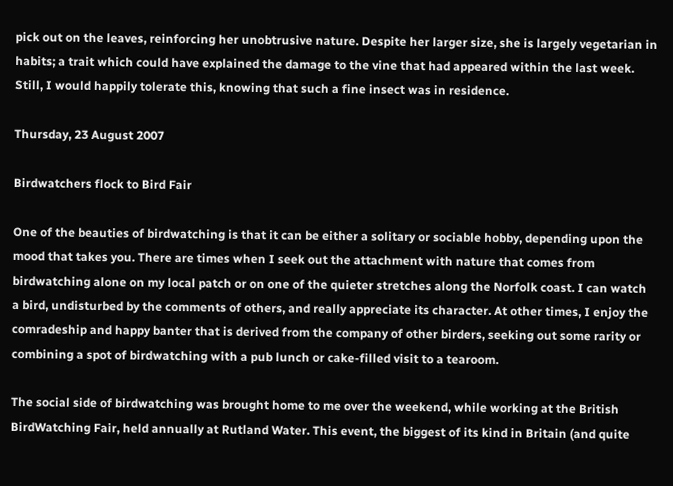pick out on the leaves, reinforcing her unobtrusive nature. Despite her larger size, she is largely vegetarian in habits; a trait which could have explained the damage to the vine that had appeared within the last week. Still, I would happily tolerate this, knowing that such a fine insect was in residence.

Thursday, 23 August 2007

Birdwatchers flock to Bird Fair

One of the beauties of birdwatching is that it can be either a solitary or sociable hobby, depending upon the mood that takes you. There are times when I seek out the attachment with nature that comes from birdwatching alone on my local patch or on one of the quieter stretches along the Norfolk coast. I can watch a bird, undisturbed by the comments of others, and really appreciate its character. At other times, I enjoy the comradeship and happy banter that is derived from the company of other birders, seeking out some rarity or combining a spot of birdwatching with a pub lunch or cake-filled visit to a tearoom.

The social side of birdwatching was brought home to me over the weekend, while working at the British BirdWatching Fair, held annually at Rutland Water. This event, the biggest of its kind in Britain (and quite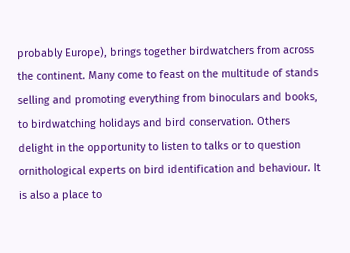probably Europe), brings together birdwatchers from across the continent. Many come to feast on the multitude of stands selling and promoting everything from binoculars and books, to birdwatching holidays and bird conservation. Others delight in the opportunity to listen to talks or to question ornithological experts on bird identification and behaviour. It is also a place to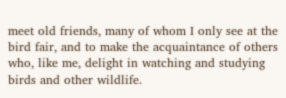meet old friends, many of whom I only see at the bird fair, and to make the acquaintance of others who, like me, delight in watching and studying birds and other wildlife.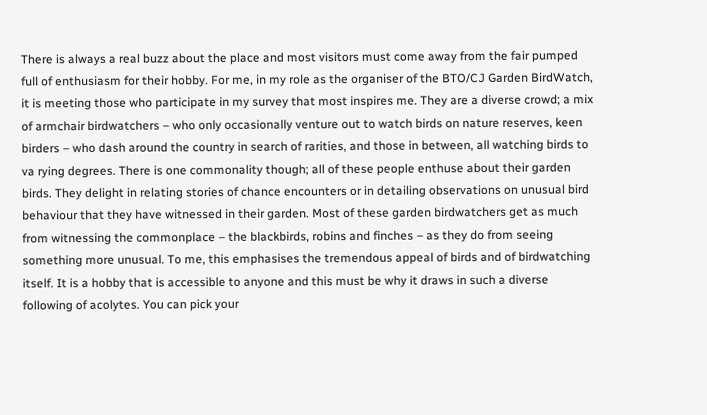There is always a real buzz about the place and most visitors must come away from the fair pumped full of enthusiasm for their hobby. For me, in my role as the organiser of the BTO/CJ Garden BirdWatch, it is meeting those who participate in my survey that most inspires me. They are a diverse crowd; a mix of armchair birdwatchers – who only occasionally venture out to watch birds on nature reserves, keen birders – who dash around the country in search of rarities, and those in between, all watching birds to va rying degrees. There is one commonality though; all of these people enthuse about their garden birds. They delight in relating stories of chance encounters or in detailing observations on unusual bird behaviour that they have witnessed in their garden. Most of these garden birdwatchers get as much from witnessing the commonplace – the blackbirds, robins and finches – as they do from seeing something more unusual. To me, this emphasises the tremendous appeal of birds and of birdwatching itself. It is a hobby that is accessible to anyone and this must be why it draws in such a diverse following of acolytes. You can pick your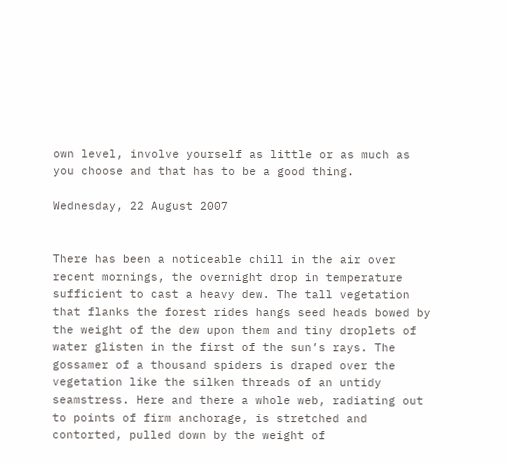own level, involve yourself as little or as much as you choose and that has to be a good thing.

Wednesday, 22 August 2007


There has been a noticeable chill in the air over recent mornings, the overnight drop in temperature sufficient to cast a heavy dew. The tall vegetation that flanks the forest rides hangs seed heads bowed by the weight of the dew upon them and tiny droplets of water glisten in the first of the sun’s rays. The gossamer of a thousand spiders is draped over the vegetation like the silken threads of an untidy seamstress. Here and there a whole web, radiating out to points of firm anchorage, is stretched and contorted, pulled down by the weight of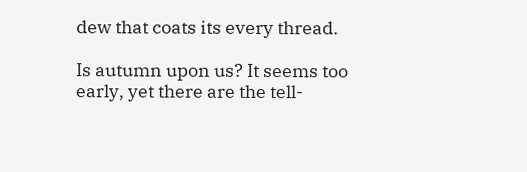dew that coats its every thread.

Is autumn upon us? It seems too early, yet there are the tell-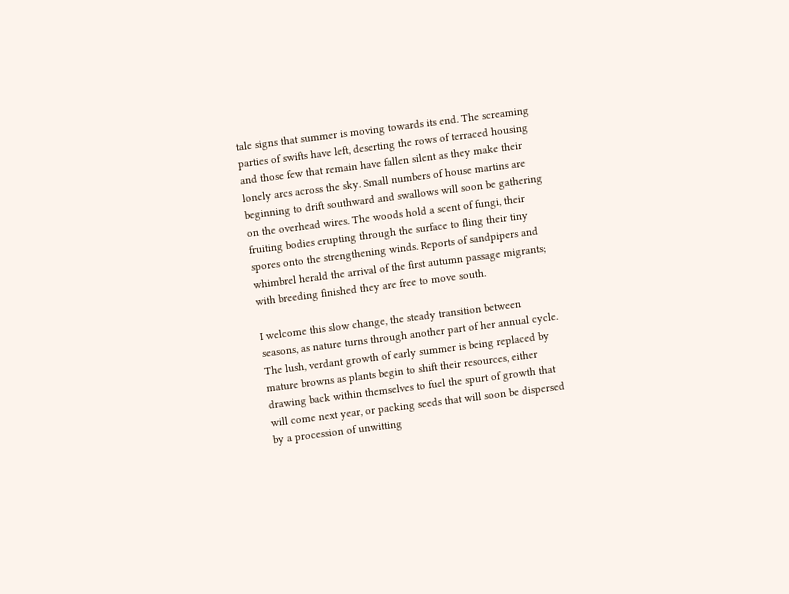tale signs that summer is moving towards its end. The screaming parties of swifts have left, deserting the rows of terraced housing and those few that remain have fallen silent as they make their lonely arcs across the sky. Small numbers of house martins are beginning to drift southward and swallows will soon be gathering on the overhead wires. The woods hold a scent of fungi, their fruiting bodies erupting through the surface to fling their tiny spores onto the strengthening winds. Reports of sandpipers and whimbrel herald the arrival of the first autumn passage migrants; with breeding finished they are free to move south.

I welcome this slow change, the steady transition between seasons, as nature turns through another part of her annual cycle. The lush, verdant growth of early summer is being replaced by mature browns as plants begin to shift their resources, either drawing back within themselves to fuel the spurt of growth that will come next year, or packing seeds that will soon be dispersed by a procession of unwitting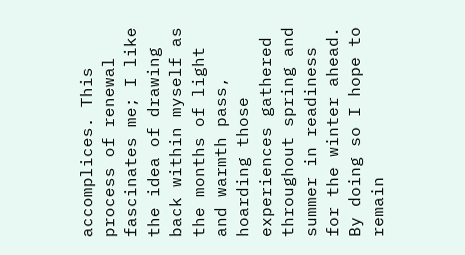accomplices. This process of renewal fascinates me; I like the idea of drawing back within myself as the months of light and warmth pass, hoarding those experiences gathered throughout spring and summer in readiness for the winter ahead. By doing so I hope to remain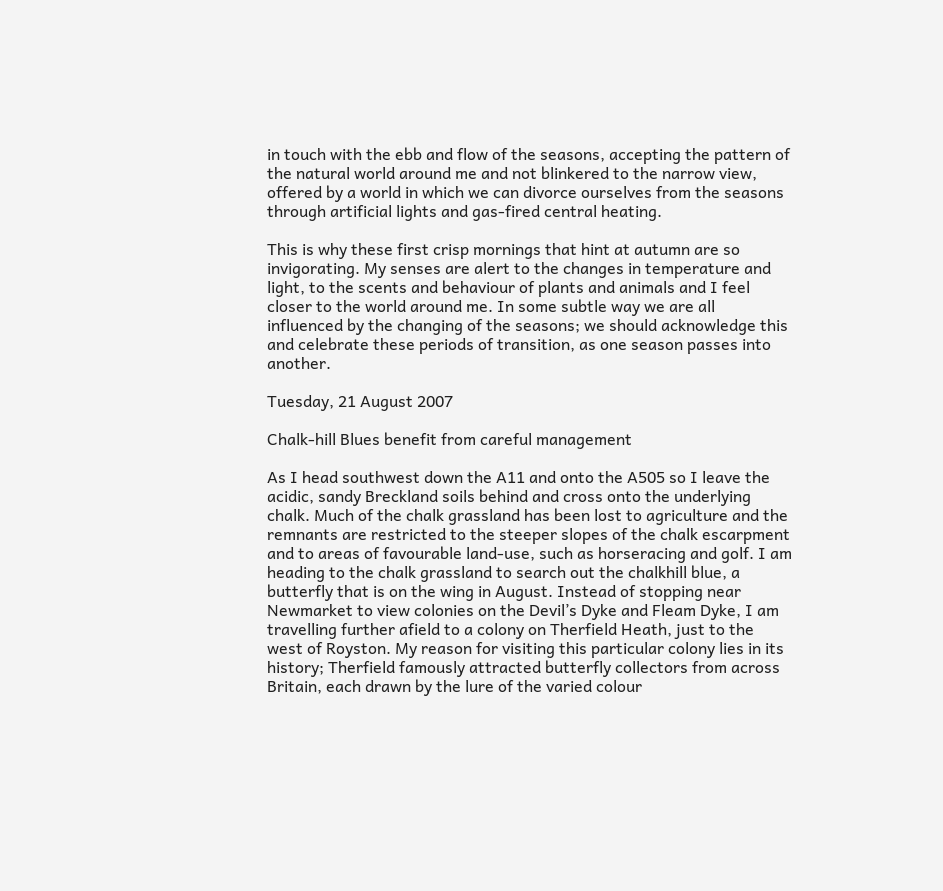in touch with the ebb and flow of the seasons, accepting the pattern of the natural world around me and not blinkered to the narrow view, offered by a world in which we can divorce ourselves from the seasons through artificial lights and gas-fired central heating.

This is why these first crisp mornings that hint at autumn are so invigorating. My senses are alert to the changes in temperature and light, to the scents and behaviour of plants and animals and I feel closer to the world around me. In some subtle way we are all influenced by the changing of the seasons; we should acknowledge this and celebrate these periods of transition, as one season passes into another.

Tuesday, 21 August 2007

Chalk-hill Blues benefit from careful management

As I head southwest down the A11 and onto the A505 so I leave the acidic, sandy Breckland soils behind and cross onto the underlying chalk. Much of the chalk grassland has been lost to agriculture and the remnants are restricted to the steeper slopes of the chalk escarpment and to areas of favourable land-use, such as horseracing and golf. I am heading to the chalk grassland to search out the chalkhill blue, a butterfly that is on the wing in August. Instead of stopping near Newmarket to view colonies on the Devil’s Dyke and Fleam Dyke, I am travelling further afield to a colony on Therfield Heath, just to the west of Royston. My reason for visiting this particular colony lies in its history; Therfield famously attracted butterfly collectors from across Britain, each drawn by the lure of the varied colour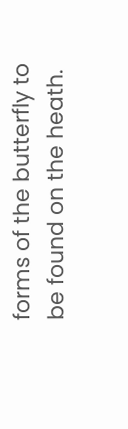forms of the butterfly to be found on the heath.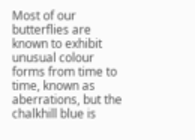Most of our butterflies are known to exhibit unusual colour forms from time to time, known as aberrations, but the chalkhill blue is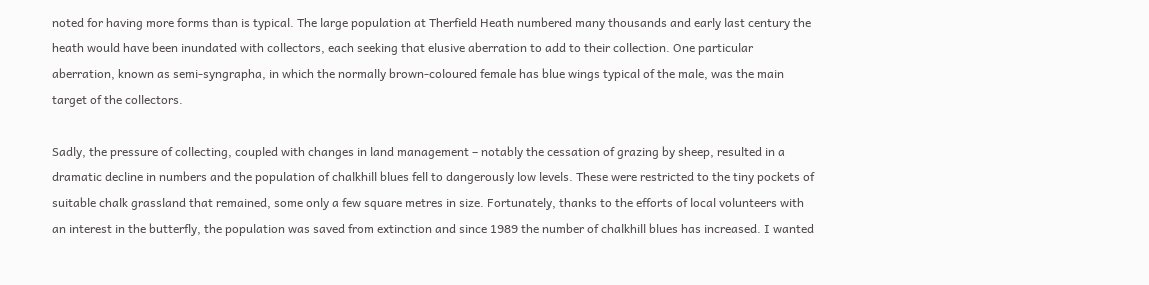noted for having more forms than is typical. The large population at Therfield Heath numbered many thousands and early last century the heath would have been inundated with collectors, each seeking that elusive aberration to add to their collection. One particular aberration, known as semi-syngrapha, in which the normally brown-coloured female has blue wings typical of the male, was the main target of the collectors.

Sadly, the pressure of collecting, coupled with changes in land management – notably the cessation of grazing by sheep, resulted in a dramatic decline in numbers and the population of chalkhill blues fell to dangerously low levels. These were restricted to the tiny pockets of suitable chalk grassland that remained, some only a few square metres in size. Fortunately, thanks to the efforts of local volunteers with an interest in the butterfly, the population was saved from extinction and since 1989 the number of chalkhill blues has increased. I wanted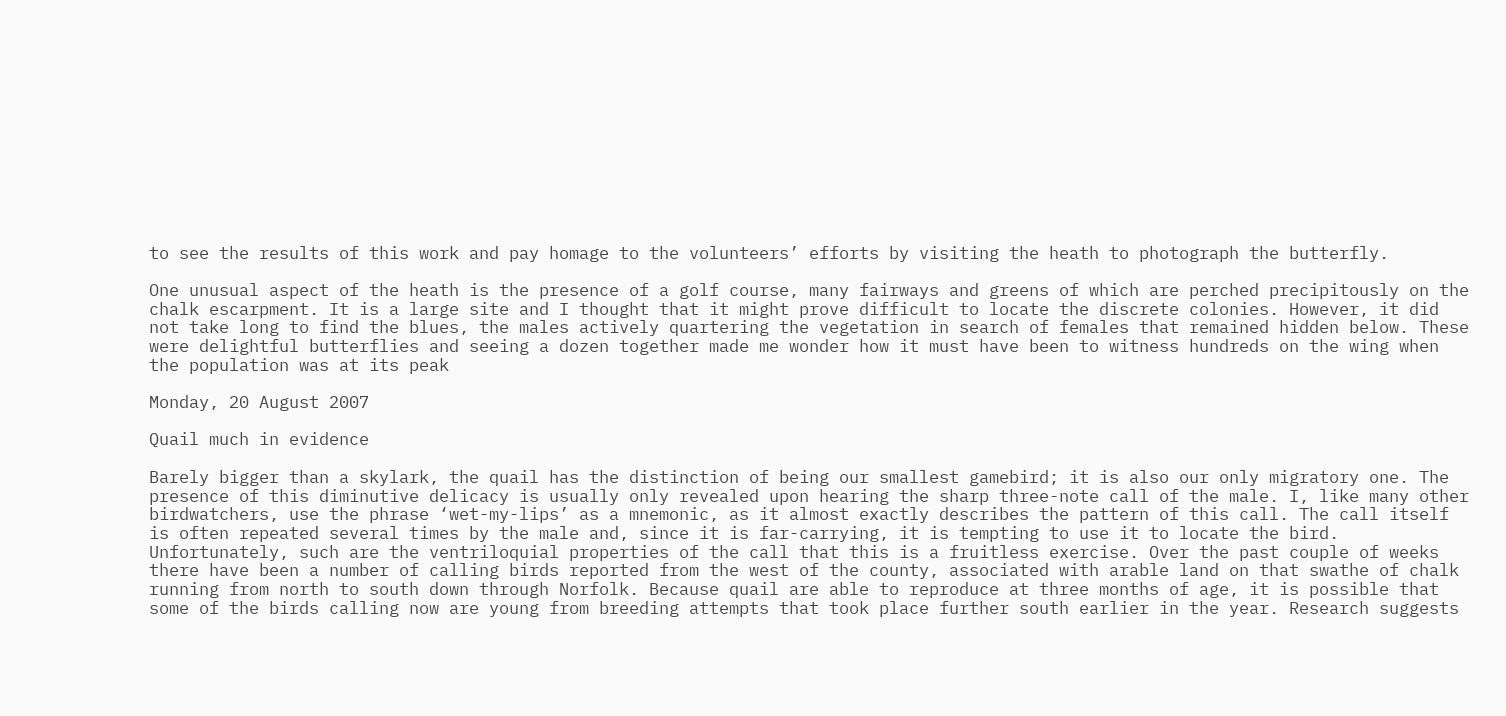to see the results of this work and pay homage to the volunteers’ efforts by visiting the heath to photograph the butterfly.

One unusual aspect of the heath is the presence of a golf course, many fairways and greens of which are perched precipitously on the chalk escarpment. It is a large site and I thought that it might prove difficult to locate the discrete colonies. However, it did not take long to find the blues, the males actively quartering the vegetation in search of females that remained hidden below. These were delightful butterflies and seeing a dozen together made me wonder how it must have been to witness hundreds on the wing when the population was at its peak

Monday, 20 August 2007

Quail much in evidence

Barely bigger than a skylark, the quail has the distinction of being our smallest gamebird; it is also our only migratory one. The presence of this diminutive delicacy is usually only revealed upon hearing the sharp three-note call of the male. I, like many other birdwatchers, use the phrase ‘wet-my-lips’ as a mnemonic, as it almost exactly describes the pattern of this call. The call itself is often repeated several times by the male and, since it is far-carrying, it is tempting to use it to locate the bird. Unfortunately, such are the ventriloquial properties of the call that this is a fruitless exercise. Over the past couple of weeks there have been a number of calling birds reported from the west of the county, associated with arable land on that swathe of chalk running from north to south down through Norfolk. Because quail are able to reproduce at three months of age, it is possible that some of the birds calling now are young from breeding attempts that took place further south earlier in the year. Research suggests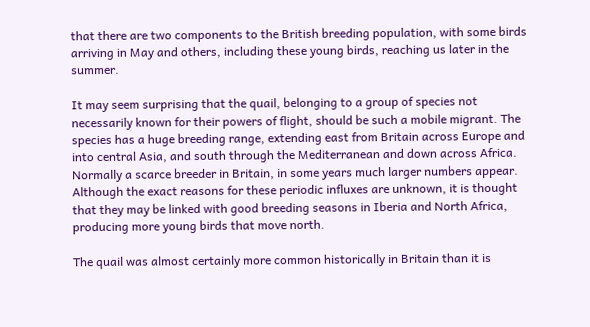that there are two components to the British breeding population, with some birds arriving in May and others, including these young birds, reaching us later in the summer.

It may seem surprising that the quail, belonging to a group of species not necessarily known for their powers of flight, should be such a mobile migrant. The species has a huge breeding range, extending east from Britain across Europe and into central Asia, and south through the Mediterranean and down across Africa. Normally a scarce breeder in Britain, in some years much larger numbers appear. Although the exact reasons for these periodic influxes are unknown, it is thought that they may be linked with good breeding seasons in Iberia and North Africa, producing more young birds that move north.

The quail was almost certainly more common historically in Britain than it is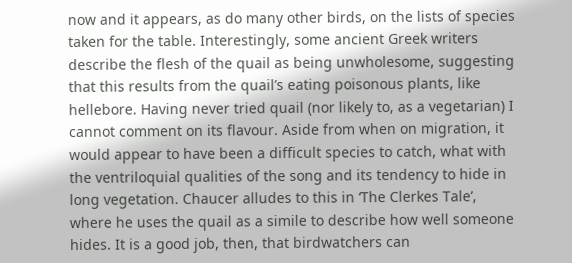now and it appears, as do many other birds, on the lists of species taken for the table. Interestingly, some ancient Greek writers describe the flesh of the quail as being unwholesome, suggesting that this results from the quail’s eating poisonous plants, like hellebore. Having never tried quail (nor likely to, as a vegetarian) I cannot comment on its flavour. Aside from when on migration, it would appear to have been a difficult species to catch, what with the ventriloquial qualities of the song and its tendency to hide in long vegetation. Chaucer alludes to this in ‘The Clerkes Tale’, where he uses the quail as a simile to describe how well someone hides. It is a good job, then, that birdwatchers can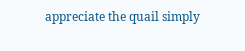appreciate the quail simply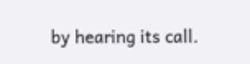by hearing its call.